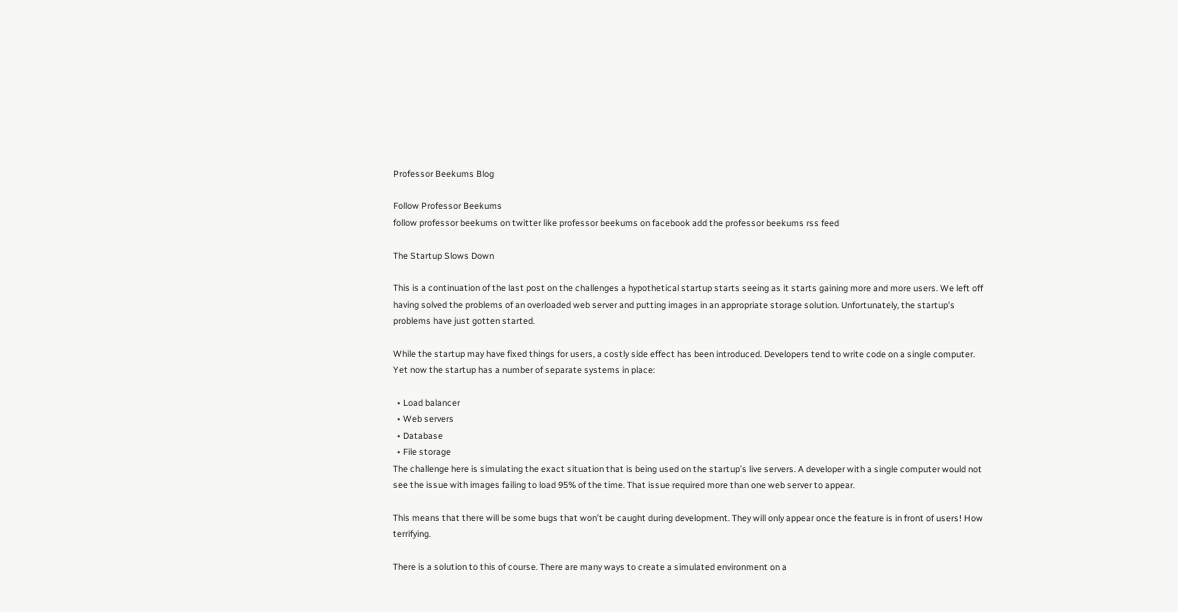Professor Beekums Blog

Follow Professor Beekums
follow professor beekums on twitter like professor beekums on facebook add the professor beekums rss feed

The Startup Slows Down

This is a continuation of the last post on the challenges a hypothetical startup starts seeing as it starts gaining more and more users. We left off having solved the problems of an overloaded web server and putting images in an appropriate storage solution. Unfortunately, the startup’s problems have just gotten started.

While the startup may have fixed things for users, a costly side effect has been introduced. Developers tend to write code on a single computer. Yet now the startup has a number of separate systems in place:

  • Load balancer
  • Web servers
  • Database
  • File storage
The challenge here is simulating the exact situation that is being used on the startup’s live servers. A developer with a single computer would not see the issue with images failing to load 95% of the time. That issue required more than one web server to appear.

This means that there will be some bugs that won’t be caught during development. They will only appear once the feature is in front of users! How terrifying.

There is a solution to this of course. There are many ways to create a simulated environment on a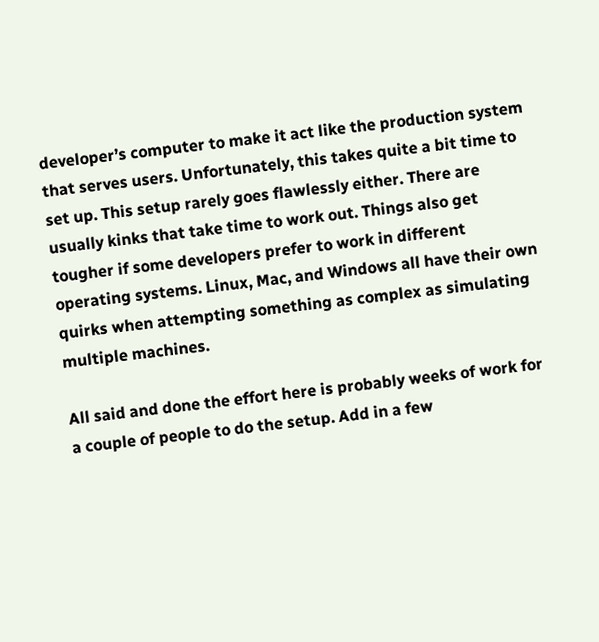developer’s computer to make it act like the production system that serves users. Unfortunately, this takes quite a bit time to set up. This setup rarely goes flawlessly either. There are usually kinks that take time to work out. Things also get tougher if some developers prefer to work in different operating systems. Linux, Mac, and Windows all have their own quirks when attempting something as complex as simulating multiple machines.

All said and done the effort here is probably weeks of work for a couple of people to do the setup. Add in a few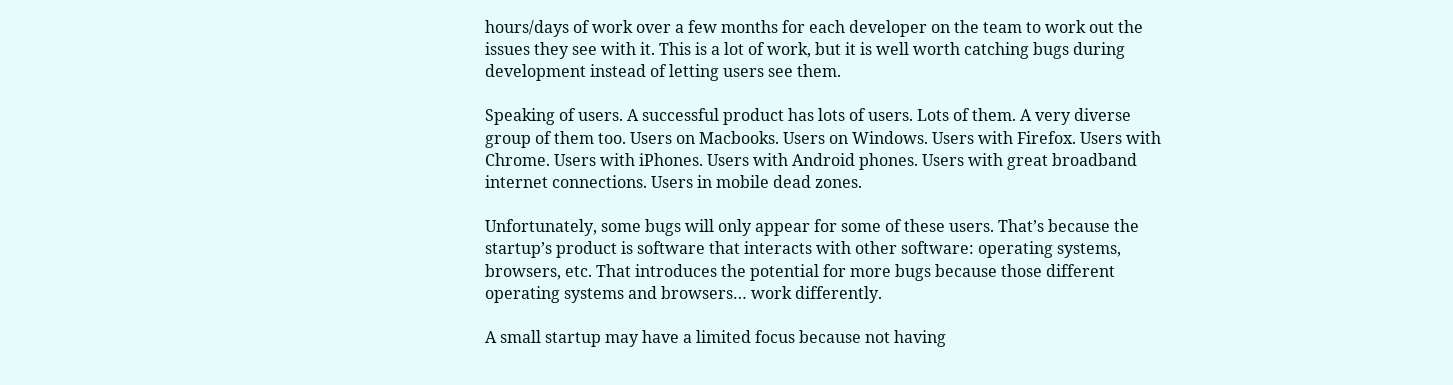hours/days of work over a few months for each developer on the team to work out the issues they see with it. This is a lot of work, but it is well worth catching bugs during development instead of letting users see them.

Speaking of users. A successful product has lots of users. Lots of them. A very diverse group of them too. Users on Macbooks. Users on Windows. Users with Firefox. Users with Chrome. Users with iPhones. Users with Android phones. Users with great broadband internet connections. Users in mobile dead zones.

Unfortunately, some bugs will only appear for some of these users. That’s because the startup’s product is software that interacts with other software: operating systems, browsers, etc. That introduces the potential for more bugs because those different operating systems and browsers… work differently.

A small startup may have a limited focus because not having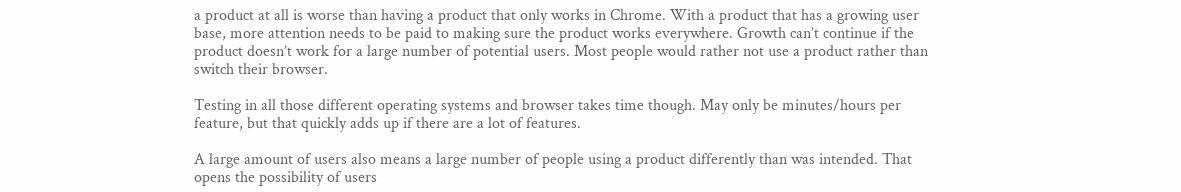a product at all is worse than having a product that only works in Chrome. With a product that has a growing user base, more attention needs to be paid to making sure the product works everywhere. Growth can’t continue if the product doesn’t work for a large number of potential users. Most people would rather not use a product rather than switch their browser.

Testing in all those different operating systems and browser takes time though. May only be minutes/hours per feature, but that quickly adds up if there are a lot of features.

A large amount of users also means a large number of people using a product differently than was intended. That opens the possibility of users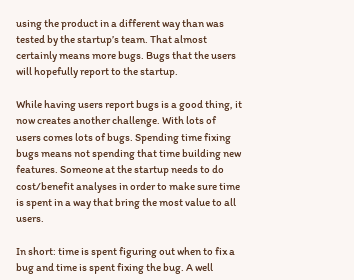using the product in a different way than was tested by the startup’s team. That almost certainly means more bugs. Bugs that the users will hopefully report to the startup.

While having users report bugs is a good thing, it now creates another challenge. With lots of users comes lots of bugs. Spending time fixing bugs means not spending that time building new features. Someone at the startup needs to do cost/benefit analyses in order to make sure time is spent in a way that bring the most value to all users.

In short: time is spent figuring out when to fix a bug and time is spent fixing the bug. A well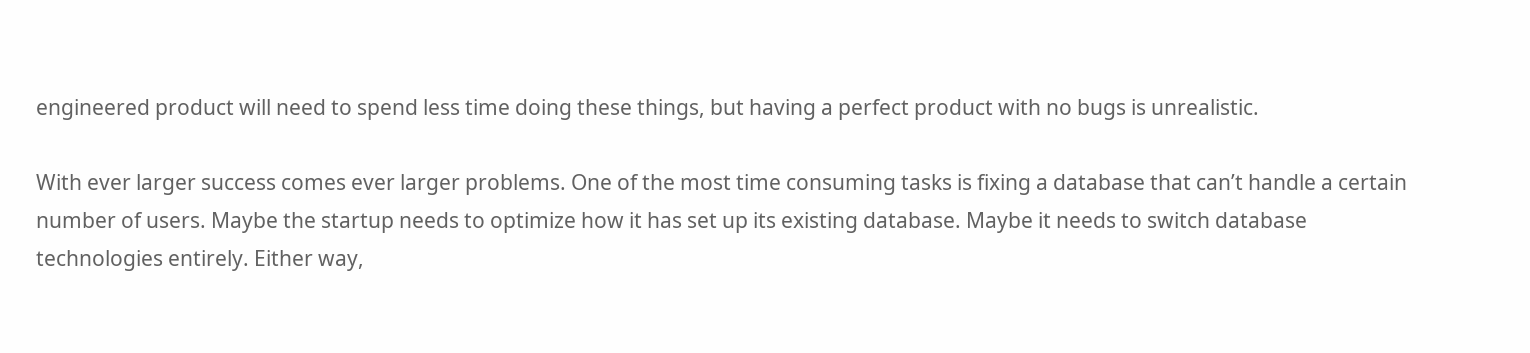engineered product will need to spend less time doing these things, but having a perfect product with no bugs is unrealistic.

With ever larger success comes ever larger problems. One of the most time consuming tasks is fixing a database that can’t handle a certain number of users. Maybe the startup needs to optimize how it has set up its existing database. Maybe it needs to switch database technologies entirely. Either way,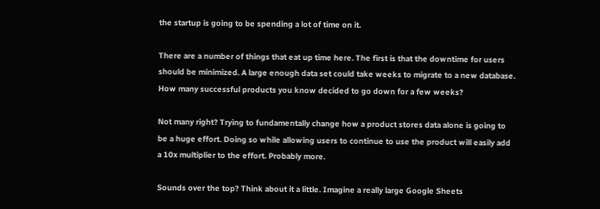the startup is going to be spending a lot of time on it.

There are a number of things that eat up time here. The first is that the downtime for users should be minimized. A large enough data set could take weeks to migrate to a new database. How many successful products you know decided to go down for a few weeks?

Not many right? Trying to fundamentally change how a product stores data alone is going to be a huge effort. Doing so while allowing users to continue to use the product will easily add a 10x multiplier to the effort. Probably more.

Sounds over the top? Think about it a little. Imagine a really large Google Sheets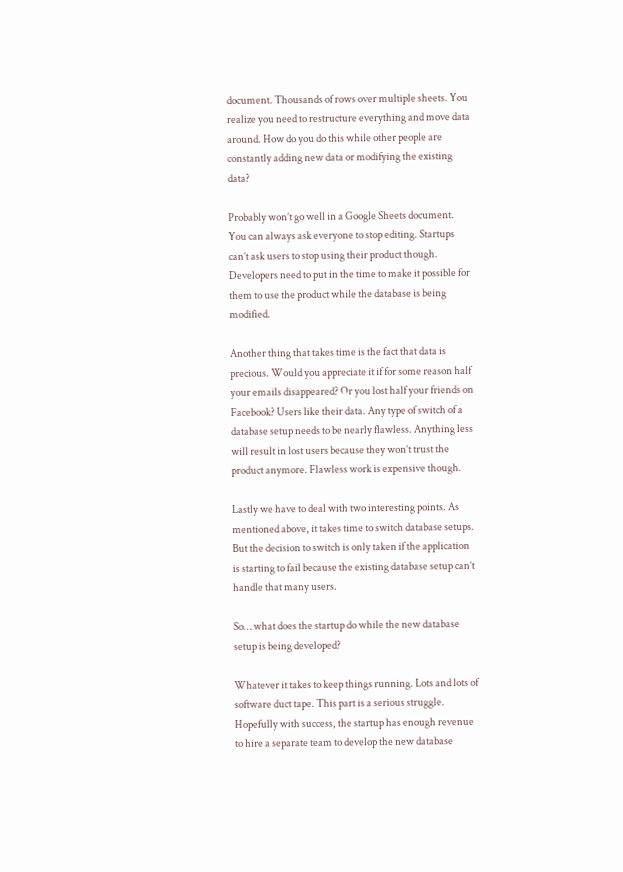document. Thousands of rows over multiple sheets. You realize you need to restructure everything and move data around. How do you do this while other people are constantly adding new data or modifying the existing data?

Probably won’t go well in a Google Sheets document. You can always ask everyone to stop editing. Startups can’t ask users to stop using their product though. Developers need to put in the time to make it possible for them to use the product while the database is being modified.

Another thing that takes time is the fact that data is precious. Would you appreciate it if for some reason half your emails disappeared? Or you lost half your friends on Facebook? Users like their data. Any type of switch of a database setup needs to be nearly flawless. Anything less will result in lost users because they won’t trust the product anymore. Flawless work is expensive though.

Lastly we have to deal with two interesting points. As mentioned above, it takes time to switch database setups. But the decision to switch is only taken if the application is starting to fail because the existing database setup can’t handle that many users.

So… what does the startup do while the new database setup is being developed?

Whatever it takes to keep things running. Lots and lots of software duct tape. This part is a serious struggle. Hopefully with success, the startup has enough revenue to hire a separate team to develop the new database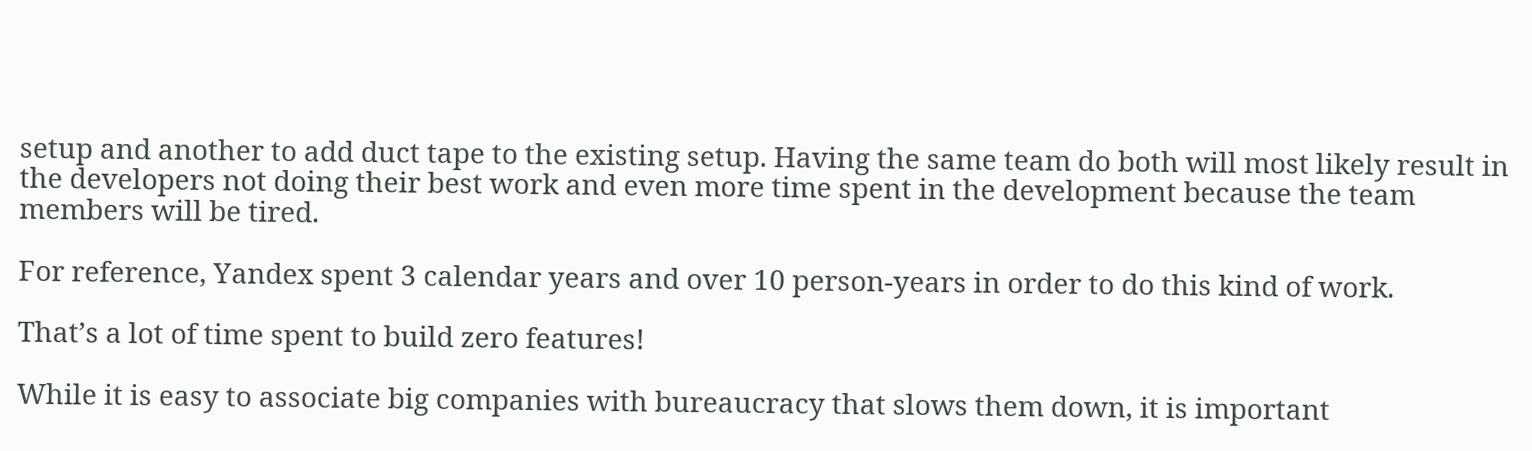setup and another to add duct tape to the existing setup. Having the same team do both will most likely result in the developers not doing their best work and even more time spent in the development because the team members will be tired.

For reference, Yandex spent 3 calendar years and over 10 person-years in order to do this kind of work.

That’s a lot of time spent to build zero features!

While it is easy to associate big companies with bureaucracy that slows them down, it is important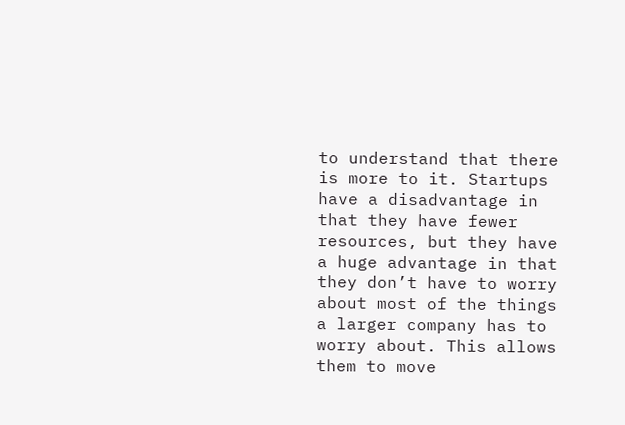to understand that there is more to it. Startups have a disadvantage in that they have fewer resources, but they have a huge advantage in that they don’t have to worry about most of the things a larger company has to worry about. This allows them to move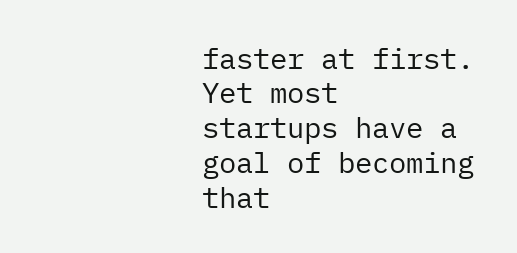faster at first. Yet most startups have a goal of becoming that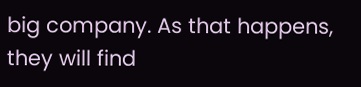big company. As that happens, they will find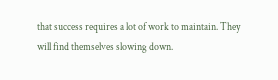that success requires a lot of work to maintain. They will find themselves slowing down.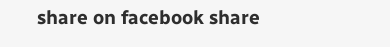share on facebook share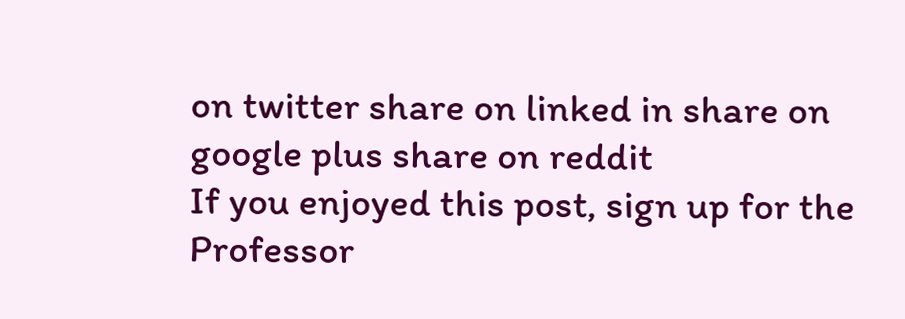on twitter share on linked in share on google plus share on reddit
If you enjoyed this post, sign up for the Professor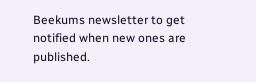Beekums newsletter to get notified when new ones are published.